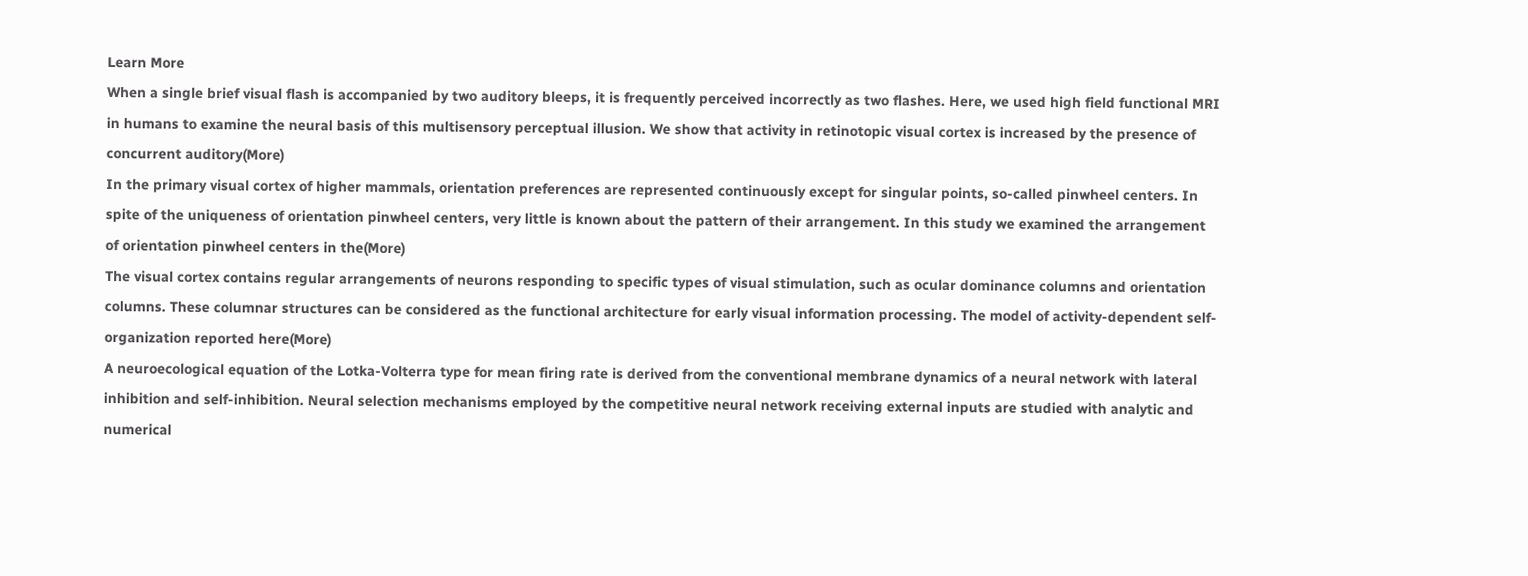Learn More
When a single brief visual flash is accompanied by two auditory bleeps, it is frequently perceived incorrectly as two flashes. Here, we used high field functional MRI in humans to examine the neural basis of this multisensory perceptual illusion. We show that activity in retinotopic visual cortex is increased by the presence of concurrent auditory(More)
In the primary visual cortex of higher mammals, orientation preferences are represented continuously except for singular points, so-called pinwheel centers. In spite of the uniqueness of orientation pinwheel centers, very little is known about the pattern of their arrangement. In this study we examined the arrangement of orientation pinwheel centers in the(More)
The visual cortex contains regular arrangements of neurons responding to specific types of visual stimulation, such as ocular dominance columns and orientation columns. These columnar structures can be considered as the functional architecture for early visual information processing. The model of activity-dependent self-organization reported here(More)
A neuroecological equation of the Lotka-Volterra type for mean firing rate is derived from the conventional membrane dynamics of a neural network with lateral inhibition and self-inhibition. Neural selection mechanisms employed by the competitive neural network receiving external inputs are studied with analytic and numerical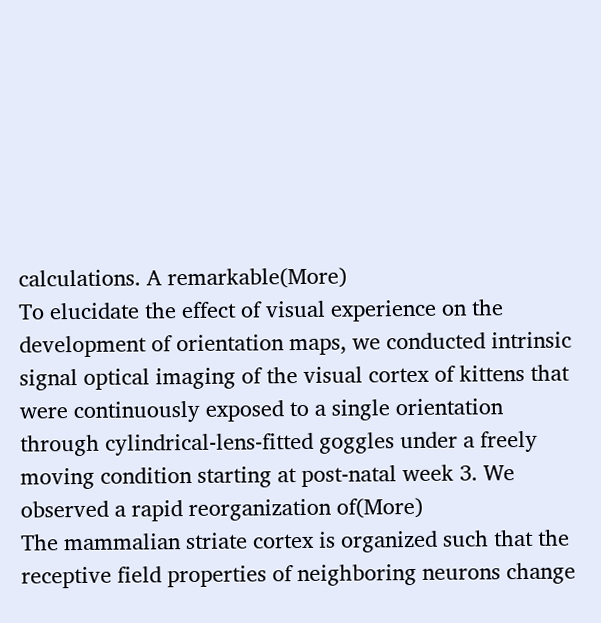calculations. A remarkable(More)
To elucidate the effect of visual experience on the development of orientation maps, we conducted intrinsic signal optical imaging of the visual cortex of kittens that were continuously exposed to a single orientation through cylindrical-lens-fitted goggles under a freely moving condition starting at post-natal week 3. We observed a rapid reorganization of(More)
The mammalian striate cortex is organized such that the receptive field properties of neighboring neurons change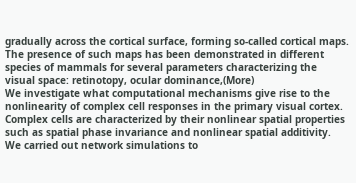gradually across the cortical surface, forming so-called cortical maps. The presence of such maps has been demonstrated in different species of mammals for several parameters characterizing the visual space: retinotopy, ocular dominance,(More)
We investigate what computational mechanisms give rise to the nonlinearity of complex cell responses in the primary visual cortex. Complex cells are characterized by their nonlinear spatial properties such as spatial phase invariance and nonlinear spatial additivity. We carried out network simulations to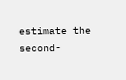estimate the second-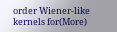order Wiener-like kernels for(More)